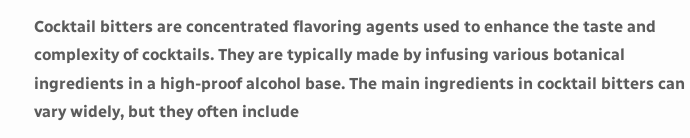Cocktail bitters are concentrated flavoring agents used to enhance the taste and complexity of cocktails. They are typically made by infusing various botanical ingredients in a high-proof alcohol base. The main ingredients in cocktail bitters can vary widely, but they often include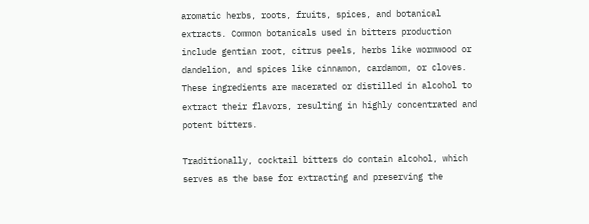aromatic herbs, roots, fruits, spices, and botanical extracts. Common botanicals used in bitters production include gentian root, citrus peels, herbs like wormwood or dandelion, and spices like cinnamon, cardamom, or cloves. These ingredients are macerated or distilled in alcohol to extract their flavors, resulting in highly concentrated and potent bitters.

Traditionally, cocktail bitters do contain alcohol, which serves as the base for extracting and preserving the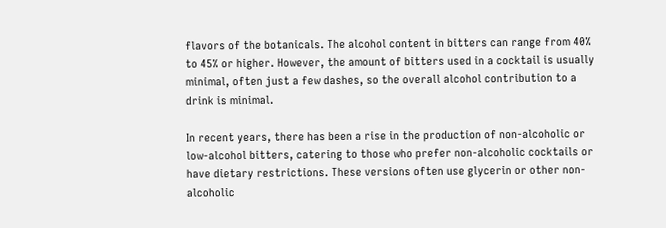flavors of the botanicals. The alcohol content in bitters can range from 40% to 45% or higher. However, the amount of bitters used in a cocktail is usually minimal, often just a few dashes, so the overall alcohol contribution to a drink is minimal.

In recent years, there has been a rise in the production of non-alcoholic or low-alcohol bitters, catering to those who prefer non-alcoholic cocktails or have dietary restrictions. These versions often use glycerin or other non-alcoholic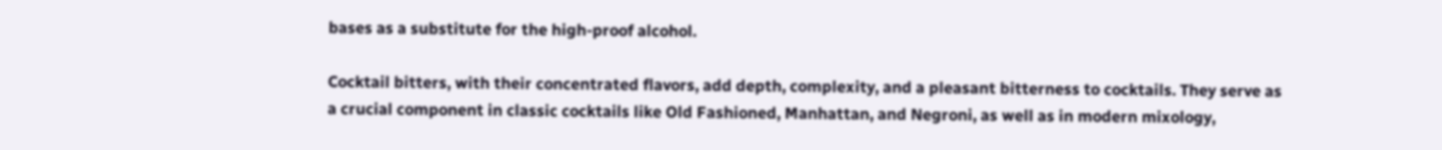bases as a substitute for the high-proof alcohol.

Cocktail bitters, with their concentrated flavors, add depth, complexity, and a pleasant bitterness to cocktails. They serve as a crucial component in classic cocktails like Old Fashioned, Manhattan, and Negroni, as well as in modern mixology,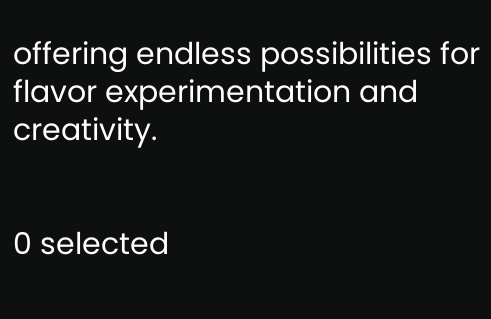offering endless possibilities for flavor experimentation and creativity.


0 selected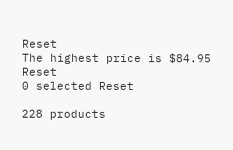Reset
The highest price is $84.95 Reset
0 selected Reset

228 products